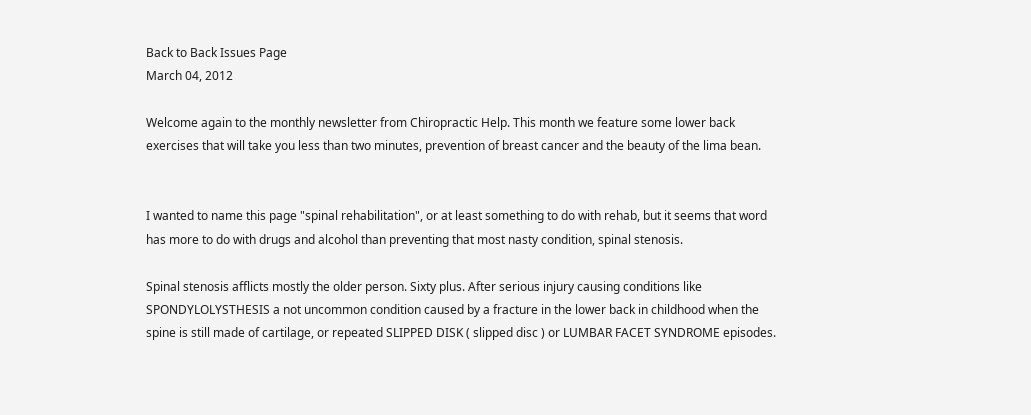Back to Back Issues Page
March 04, 2012

Welcome again to the monthly newsletter from Chiropractic Help. This month we feature some lower back exercises that will take you less than two minutes, prevention of breast cancer and the beauty of the lima bean.


I wanted to name this page "spinal rehabilitation", or at least something to do with rehab, but it seems that word has more to do with drugs and alcohol than preventing that most nasty condition, spinal stenosis.

Spinal stenosis afflicts mostly the older person. Sixty plus. After serious injury causing conditions like SPONDYLOLYSTHESIS a not uncommon condition caused by a fracture in the lower back in childhood when the spine is still made of cartilage, or repeated SLIPPED DISK ( slipped disc ) or LUMBAR FACET SYNDROME episodes.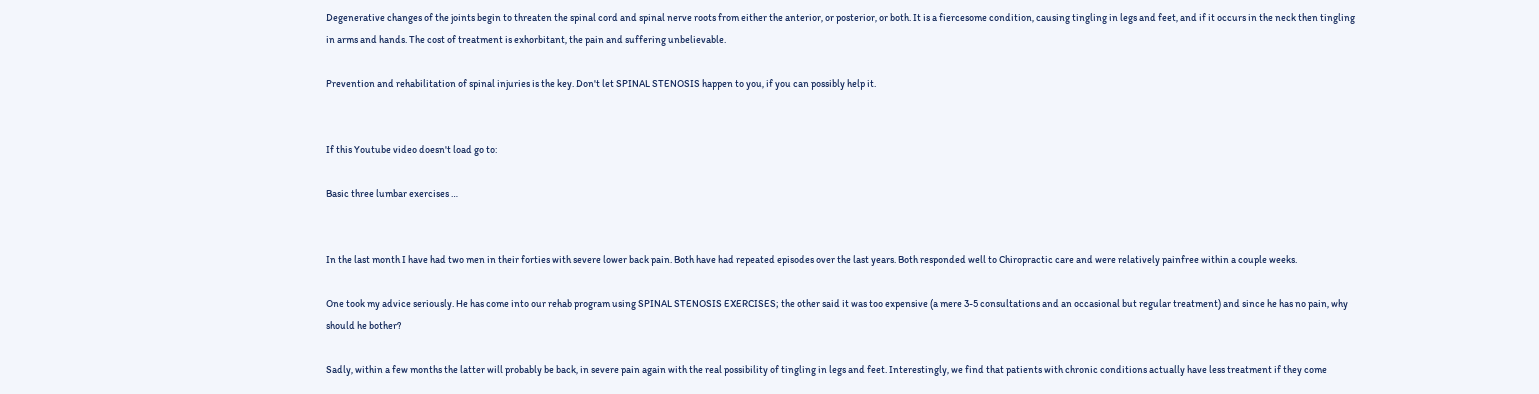Degenerative changes of the joints begin to threaten the spinal cord and spinal nerve roots from either the anterior, or posterior, or both. It is a fiercesome condition, causing tingling in legs and feet, and if it occurs in the neck then tingling in arms and hands. The cost of treatment is exhorbitant, the pain and suffering unbelievable.

Prevention and rehabilitation of spinal injuries is the key. Don't let SPINAL STENOSIS happen to you, if you can possibly help it.


If this Youtube video doesn't load go to:

Basic three lumbar exercises …


In the last month I have had two men in their forties with severe lower back pain. Both have had repeated episodes over the last years. Both responded well to Chiropractic care and were relatively painfree within a couple weeks.

One took my advice seriously. He has come into our rehab program using SPINAL STENOSIS EXERCISES; the other said it was too expensive (a mere 3-5 consultations and an occasional but regular treatment) and since he has no pain, why should he bother?

Sadly, within a few months the latter will probably be back, in severe pain again with the real possibility of tingling in legs and feet. Interestingly, we find that patients with chronic conditions actually have less treatment if they come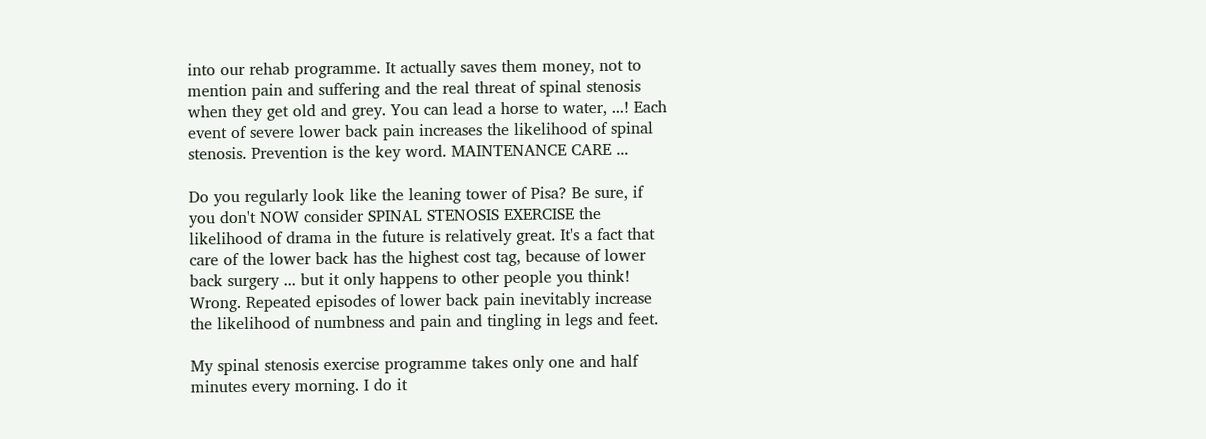into our rehab programme. It actually saves them money, not to mention pain and suffering and the real threat of spinal stenosis when they get old and grey. You can lead a horse to water, ...! Each event of severe lower back pain increases the likelihood of spinal stenosis. Prevention is the key word. MAINTENANCE CARE ...

Do you regularly look like the leaning tower of Pisa? Be sure, if you don't NOW consider SPINAL STENOSIS EXERCISE the likelihood of drama in the future is relatively great. It's a fact that care of the lower back has the highest cost tag, because of lower back surgery ... but it only happens to other people you think! Wrong. Repeated episodes of lower back pain inevitably increase the likelihood of numbness and pain and tingling in legs and feet.

My spinal stenosis exercise programme takes only one and half minutes every morning. I do it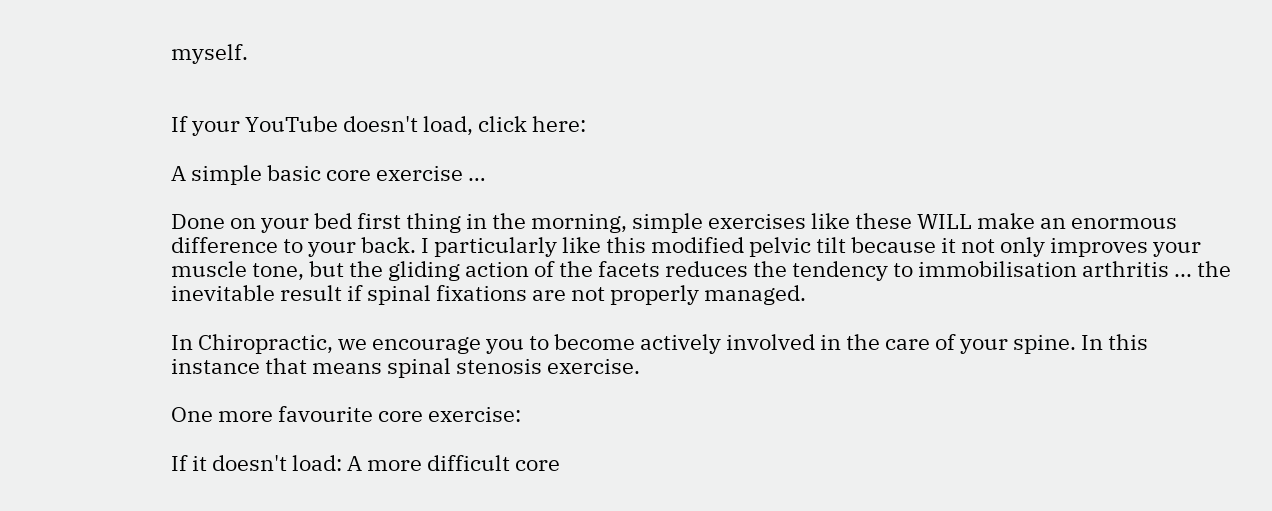myself.


If your YouTube doesn't load, click here:

A simple basic core exercise …

Done on your bed first thing in the morning, simple exercises like these WILL make an enormous difference to your back. I particularly like this modified pelvic tilt because it not only improves your muscle tone, but the gliding action of the facets reduces the tendency to immobilisation arthritis ... the inevitable result if spinal fixations are not properly managed.

In Chiropractic, we encourage you to become actively involved in the care of your spine. In this instance that means spinal stenosis exercise.

One more favourite core exercise:

If it doesn't load: A more difficult core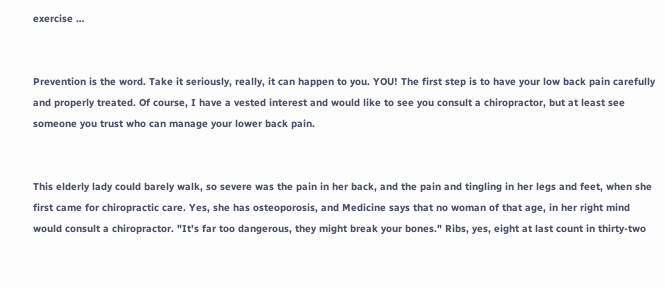exercise …


Prevention is the word. Take it seriously, really, it can happen to you. YOU! The first step is to have your low back pain carefully and properly treated. Of course, I have a vested interest and would like to see you consult a chiropractor, but at least see someone you trust who can manage your lower back pain.


This elderly lady could barely walk, so severe was the pain in her back, and the pain and tingling in her legs and feet, when she first came for chiropractic care. Yes, she has osteoporosis, and Medicine says that no woman of that age, in her right mind would consult a chiropractor. "It's far too dangerous, they might break your bones." Ribs, yes, eight at last count in thirty-two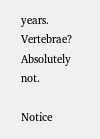years. Vertebrae? Absolutely not.

Notice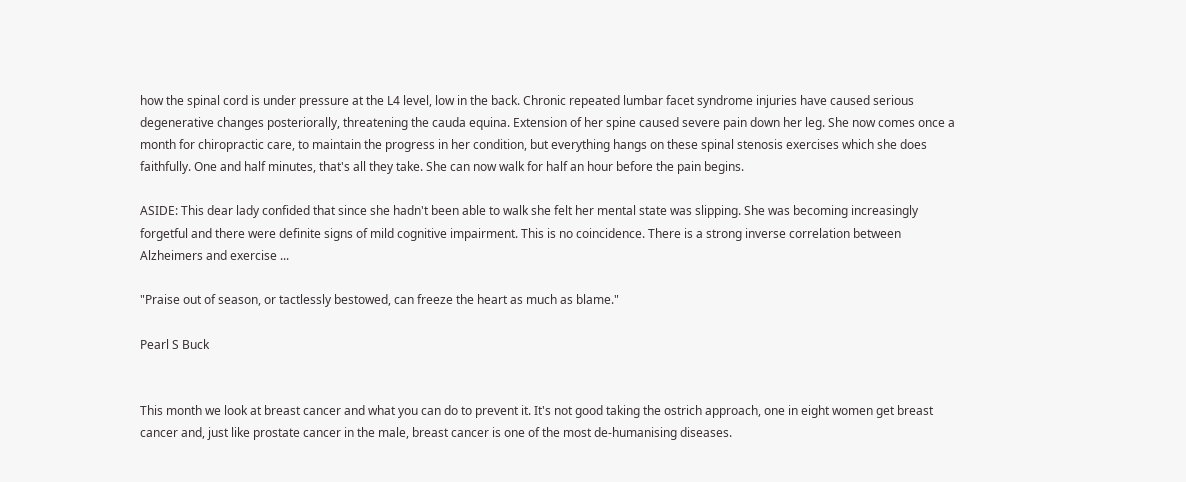how the spinal cord is under pressure at the L4 level, low in the back. Chronic repeated lumbar facet syndrome injuries have caused serious degenerative changes posteriorally, threatening the cauda equina. Extension of her spine caused severe pain down her leg. She now comes once a month for chiropractic care, to maintain the progress in her condition, but everything hangs on these spinal stenosis exercises which she does faithfully. One and half minutes, that's all they take. She can now walk for half an hour before the pain begins.

ASIDE: This dear lady confided that since she hadn't been able to walk she felt her mental state was slipping. She was becoming increasingly forgetful and there were definite signs of mild cognitive impairment. This is no coincidence. There is a strong inverse correlation between Alzheimers and exercise ...

"Praise out of season, or tactlessly bestowed, can freeze the heart as much as blame."

Pearl S Buck


This month we look at breast cancer and what you can do to prevent it. It's not good taking the ostrich approach, one in eight women get breast cancer and, just like prostate cancer in the male, breast cancer is one of the most de-humanising diseases.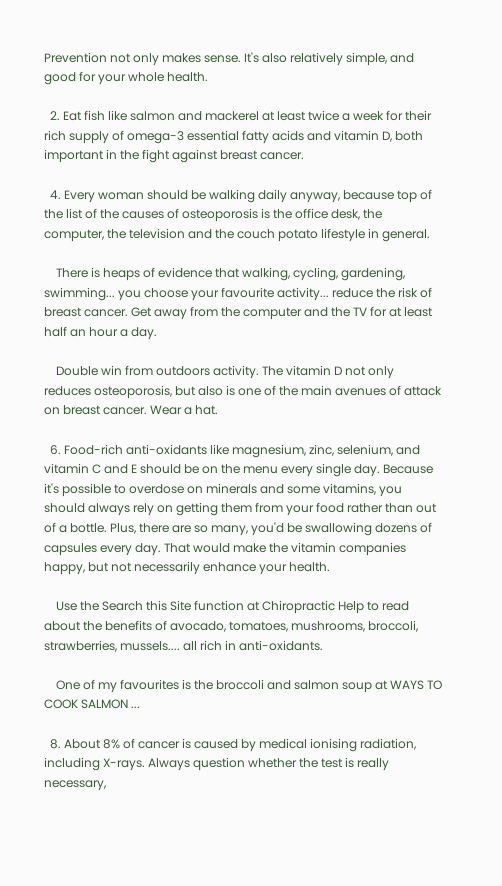Prevention not only makes sense. It's also relatively simple, and good for your whole health.

  2. Eat fish like salmon and mackerel at least twice a week for their rich supply of omega-3 essential fatty acids and vitamin D, both important in the fight against breast cancer.

  4. Every woman should be walking daily anyway, because top of the list of the causes of osteoporosis is the office desk, the computer, the television and the couch potato lifestyle in general.

    There is heaps of evidence that walking, cycling, gardening, swimming... you choose your favourite activity... reduce the risk of breast cancer. Get away from the computer and the TV for at least half an hour a day.

    Double win from outdoors activity. The vitamin D not only reduces osteoporosis, but also is one of the main avenues of attack on breast cancer. Wear a hat.

  6. Food-rich anti-oxidants like magnesium, zinc, selenium, and vitamin C and E should be on the menu every single day. Because it's possible to overdose on minerals and some vitamins, you should always rely on getting them from your food rather than out of a bottle. Plus, there are so many, you'd be swallowing dozens of capsules every day. That would make the vitamin companies happy, but not necessarily enhance your health.

    Use the Search this Site function at Chiropractic Help to read about the benefits of avocado, tomatoes, mushrooms, broccoli, strawberries, mussels.... all rich in anti-oxidants.

    One of my favourites is the broccoli and salmon soup at WAYS TO COOK SALMON ...

  8. About 8% of cancer is caused by medical ionising radiation, including X-rays. Always question whether the test is really necessary,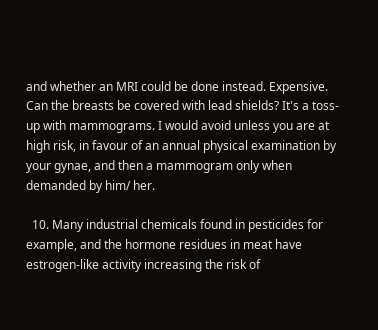and whether an MRI could be done instead. Expensive. Can the breasts be covered with lead shields? It's a toss-up with mammograms. I would avoid unless you are at high risk, in favour of an annual physical examination by your gynae, and then a mammogram only when demanded by him/ her.

  10. Many industrial chemicals found in pesticides for example, and the hormone residues in meat have estrogen-like activity increasing the risk of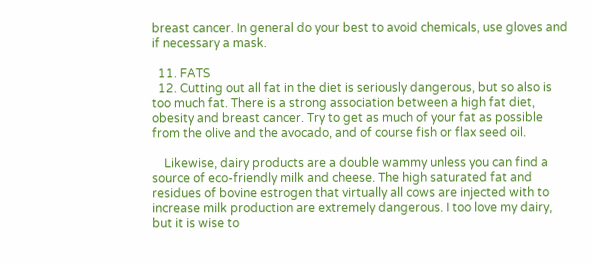breast cancer. In general do your best to avoid chemicals, use gloves and if necessary a mask.

  11. FATS
  12. Cutting out all fat in the diet is seriously dangerous, but so also is too much fat. There is a strong association between a high fat diet, obesity and breast cancer. Try to get as much of your fat as possible from the olive and the avocado, and of course fish or flax seed oil.

    Likewise, dairy products are a double wammy unless you can find a source of eco-friendly milk and cheese. The high saturated fat and residues of bovine estrogen that virtually all cows are injected with to increase milk production are extremely dangerous. I too love my dairy, but it is wise to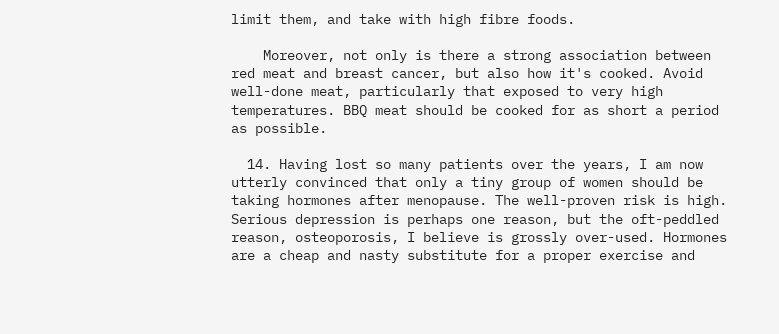limit them, and take with high fibre foods.

    Moreover, not only is there a strong association between red meat and breast cancer, but also how it's cooked. Avoid well-done meat, particularly that exposed to very high temperatures. BBQ meat should be cooked for as short a period as possible.

  14. Having lost so many patients over the years, I am now utterly convinced that only a tiny group of women should be taking hormones after menopause. The well-proven risk is high. Serious depression is perhaps one reason, but the oft-peddled reason, osteoporosis, I believe is grossly over-used. Hormones are a cheap and nasty substitute for a proper exercise and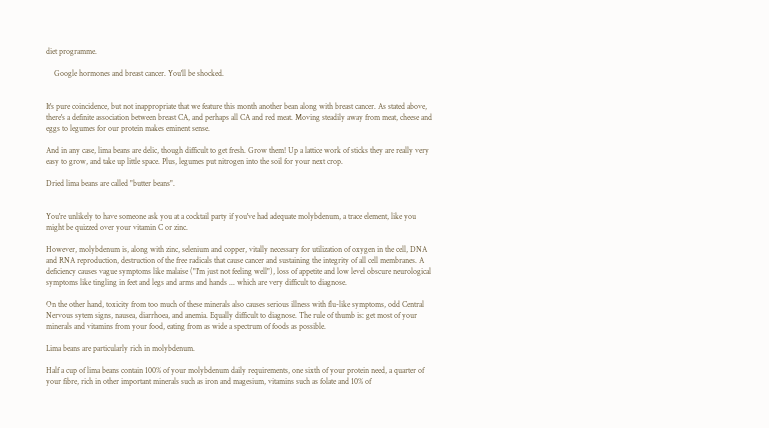diet programme.

    Google hormones and breast cancer. You'll be shocked.


It's pure coincidence, but not inappropriate that we feature this month another bean along with breast cancer. As stated above, there's a definite association between breast CA, and perhaps all CA and red meat. Moving steadily away from meat, cheese and eggs to legumes for our protein makes eminent sense.

And in any case, lima beans are delic, though difficult to get fresh. Grow them! Up a lattice work of sticks they are really very easy to grow, and take up little space. Plus, legumes put nitrogen into the soil for your next crop.

Dried lima beans are called "butter beans".


You're unlikely to have someone ask you at a cocktail party if you've had adequate molybdenum, a trace element, like you might be quizzed over your vitamin C or zinc.

However, molybdenum is, along with zinc, selenium and copper, vitally necessary for utilization of oxygen in the cell, DNA and RNA reproduction, destruction of the free radicals that cause cancer and sustaining the integrity of all cell membranes. A deficiency causes vague symptoms like malaise ("I'm just not feeling well"), loss of appetite and low level obscure neurological symptoms like tingling in feet and legs and arms and hands ... which are very difficult to diagnose.

On the other hand, toxicity from too much of these minerals also causes serious illness with flu-like symptoms, odd Central Nervous sytem signs, nausea, diarrhoea, and anemia. Equally difficult to diagnose. The rule of thumb is: get most of your minerals and vitamins from your food, eating from as wide a spectrum of foods as possible.

Lima beans are particularly rich in molybdenum.

Half a cup of lima beans contain 100% of your molybdenum daily requirements, one sixth of your protein need, a quarter of your fibre, rich in other important minerals such as iron and magesium, vitamins such as folate and 10% of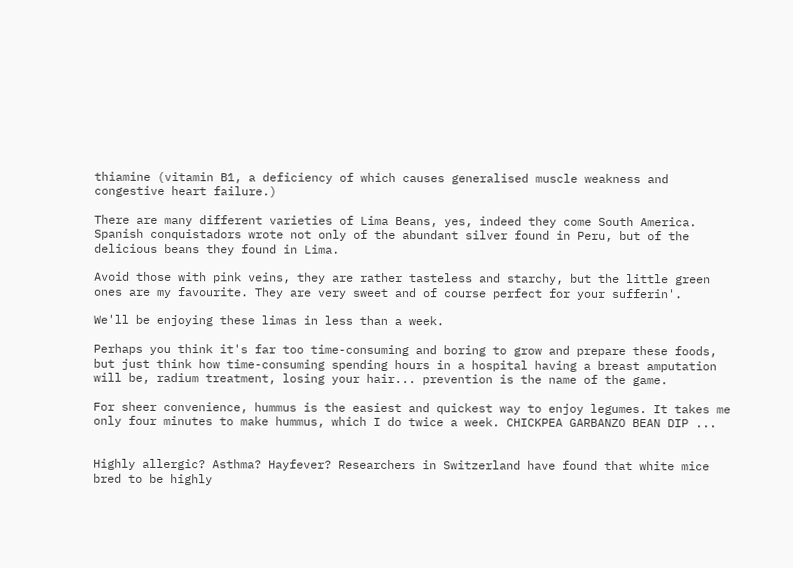thiamine (vitamin B1, a deficiency of which causes generalised muscle weakness and congestive heart failure.)

There are many different varieties of Lima Beans, yes, indeed they come South America. Spanish conquistadors wrote not only of the abundant silver found in Peru, but of the delicious beans they found in Lima.

Avoid those with pink veins, they are rather tasteless and starchy, but the little green ones are my favourite. They are very sweet and of course perfect for your sufferin'.

We'll be enjoying these limas in less than a week.

Perhaps you think it's far too time-consuming and boring to grow and prepare these foods, but just think how time-consuming spending hours in a hospital having a breast amputation will be, radium treatment, losing your hair... prevention is the name of the game.

For sheer convenience, hummus is the easiest and quickest way to enjoy legumes. It takes me only four minutes to make hummus, which I do twice a week. CHICKPEA GARBANZO BEAN DIP ...


Highly allergic? Asthma? Hayfever? Researchers in Switzerland have found that white mice bred to be highly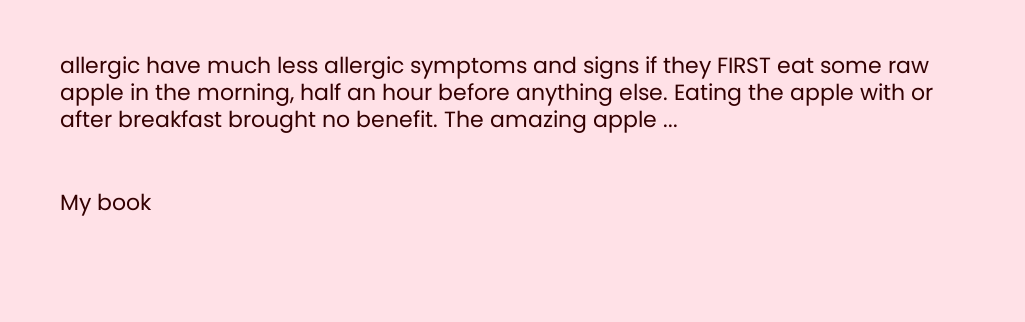allergic have much less allergic symptoms and signs if they FIRST eat some raw apple in the morning, half an hour before anything else. Eating the apple with or after breakfast brought no benefit. The amazing apple ...


My book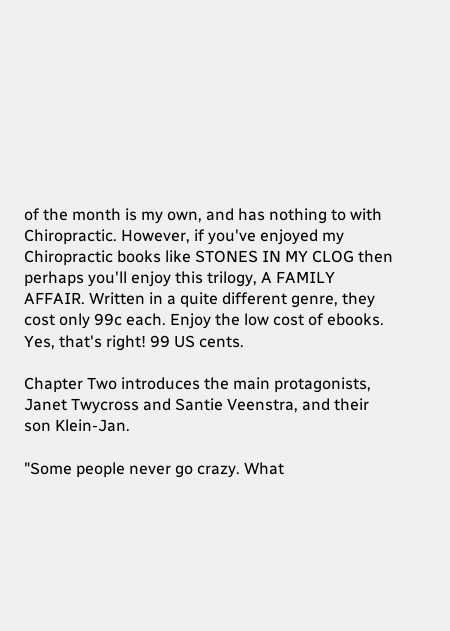of the month is my own, and has nothing to with Chiropractic. However, if you've enjoyed my Chiropractic books like STONES IN MY CLOG then perhaps you'll enjoy this trilogy, A FAMILY AFFAIR. Written in a quite different genre, they cost only 99c each. Enjoy the low cost of ebooks. Yes, that's right! 99 US cents.

Chapter Two introduces the main protagonists, Janet Twycross and Santie Veenstra, and their son Klein-Jan.

"Some people never go crazy. What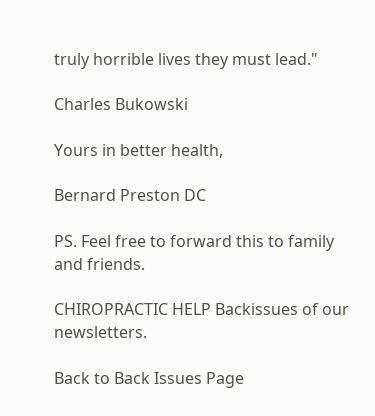truly horrible lives they must lead."

Charles Bukowski

Yours in better health,

Bernard Preston DC

PS. Feel free to forward this to family and friends.

CHIROPRACTIC HELP Backissues of our newsletters.

Back to Back Issues Page